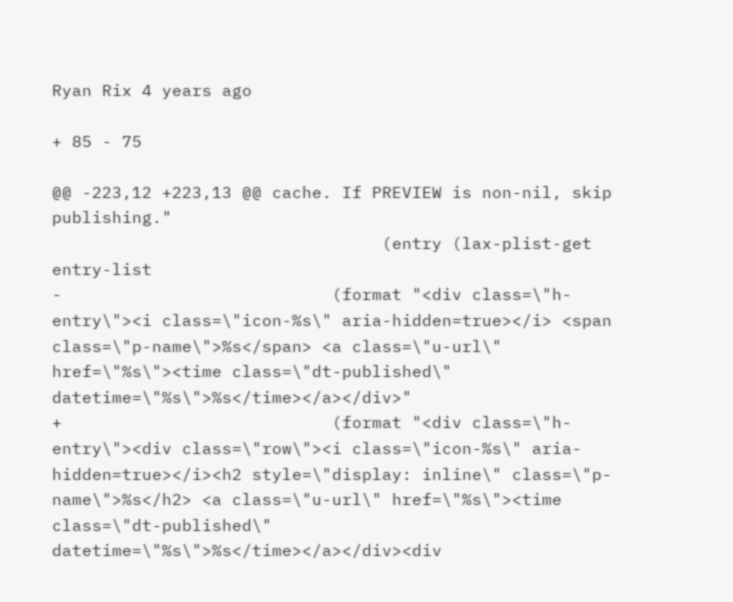Ryan Rix 4 years ago

+ 85 - 75

@@ -223,12 +223,13 @@ cache. If PREVIEW is non-nil, skip publishing."
                                 (entry (lax-plist-get entry-list
-                           (format "<div class=\"h-entry\"><i class=\"icon-%s\" aria-hidden=true></i> <span class=\"p-name\">%s</span> <a class=\"u-url\" href=\"%s\"><time class=\"dt-published\" datetime=\"%s\">%s</time></a></div>"
+                           (format "<div class=\"h-entry\"><div class=\"row\"><i class=\"icon-%s\" aria-hidden=true></i><h2 style=\"display: inline\" class=\"p-name\">%s</h2> <a class=\"u-url\" href=\"%s\"><time class=\"dt-published\" datetime=\"%s\">%s</time></a></div><div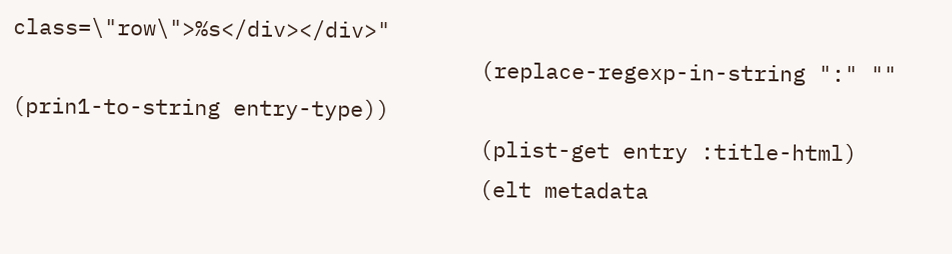class=\"row\">%s</div></div>"
                                    (replace-regexp-in-string ":" "" (prin1-to-string entry-type))
                                    (plist-get entry :title-html)
                                    (elt metadata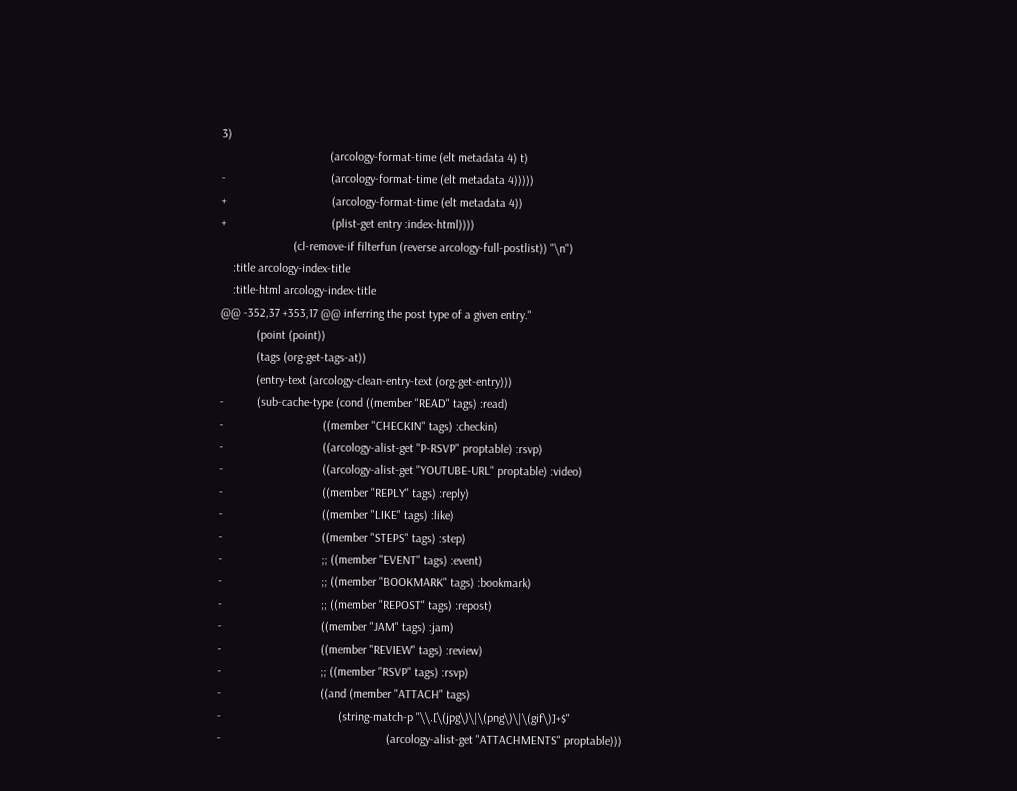3)
                                    (arcology-format-time (elt metadata 4) t)
-                                   (arcology-format-time (elt metadata 4)))))
+                                   (arcology-format-time (elt metadata 4))
+                                   (plist-get entry :index-html))))
                        (cl-remove-if filterfun (reverse arcology-full-postlist)) "\n")
    :title arcology-index-title
    :title-html arcology-index-title
@@ -352,37 +353,17 @@ inferring the post type of a given entry."
            (point (point))
            (tags (org-get-tags-at))
            (entry-text (arcology-clean-entry-text (org-get-entry)))
-           (sub-cache-type (cond ((member "READ" tags) :read)
-                                 ((member "CHECKIN" tags) :checkin)
-                                 ((arcology-alist-get "P-RSVP" proptable) :rsvp)
-                                 ((arcology-alist-get "YOUTUBE-URL" proptable) :video)
-                                 ((member "REPLY" tags) :reply)
-                                 ((member "LIKE" tags) :like)
-                                 ((member "STEPS" tags) :step)
-                                 ;; ((member "EVENT" tags) :event)
-                                 ;; ((member "BOOKMARK" tags) :bookmark)
-                                 ;; ((member "REPOST" tags) :repost)
-                                 ((member "JAM" tags) :jam)
-                                 ((member "REVIEW" tags) :review)
-                                 ;; ((member "RSVP" tags) :rsvp)
-                                 ((and (member "ATTACH" tags)
-                                       (string-match-p "\\.[\(jpg\)\|\(png\)\|\(gif\)]+$"
-                                                       (arcology-alist-get "ATTACHMENTS" proptable)))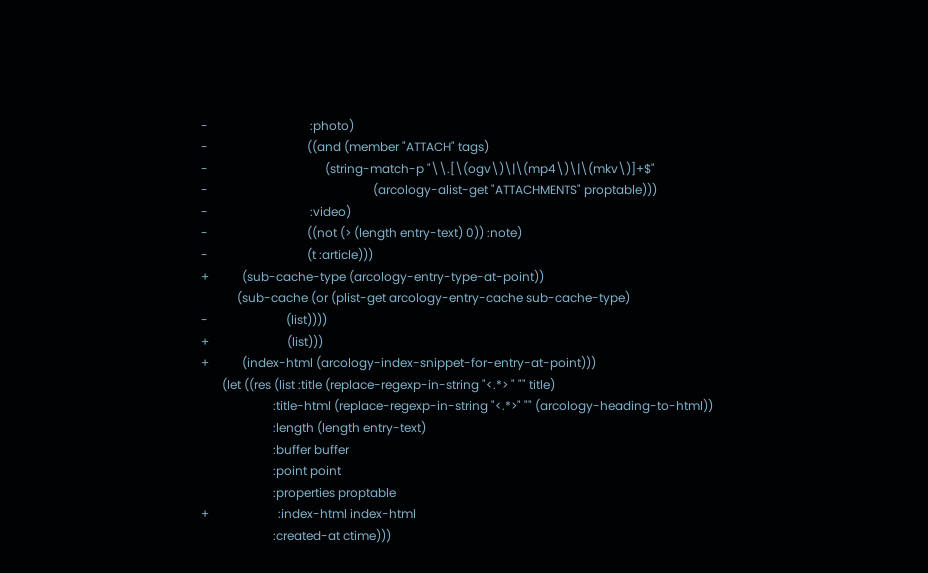-                                  :photo)
-                                 ((and (member "ATTACH" tags)
-                                       (string-match-p "\\.[\(ogv\)\|\(mp4\)\|\(mkv\)]+$"
-                                                       (arcology-alist-get "ATTACHMENTS" proptable)))
-                                  :video)
-                                 ((not (> (length entry-text) 0)) :note)
-                                 (t :article)))
+           (sub-cache-type (arcology-entry-type-at-point))
            (sub-cache (or (plist-get arcology-entry-cache sub-cache-type)
-                          (list))))
+                          (list)))
+           (index-html (arcology-index-snippet-for-entry-at-point)))
       (let ((res (list :title (replace-regexp-in-string "<.*> " "" title)
                        :title-html (replace-regexp-in-string "<.*>" "" (arcology-heading-to-html))
                        :length (length entry-text)
                        :buffer buffer
                        :point point
                        :properties proptable
+                       :index-html index-html
                        :created-at ctime)))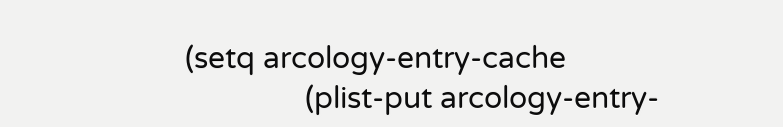(setq arcology-entry-cache
               (plist-put arcology-entry-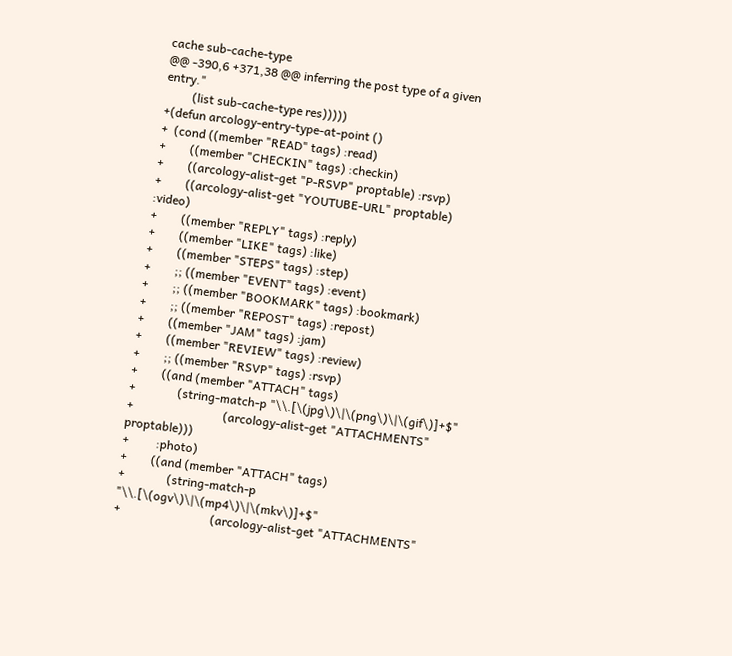cache sub-cache-type
@@ -390,6 +371,38 @@ inferring the post type of a given entry."
         (list sub-cache-type res)))))
+(defun arcology-entry-type-at-point ()
+  (cond ((member "READ" tags) :read)
+        ((member "CHECKIN" tags) :checkin)
+        ((arcology-alist-get "P-RSVP" proptable) :rsvp)
+        ((arcology-alist-get "YOUTUBE-URL" proptable) :video)
+        ((member "REPLY" tags) :reply)
+        ((member "LIKE" tags) :like)
+        ((member "STEPS" tags) :step)
+        ;; ((member "EVENT" tags) :event)
+        ;; ((member "BOOKMARK" tags) :bookmark)
+        ;; ((member "REPOST" tags) :repost)
+        ((member "JAM" tags) :jam)
+        ((member "REVIEW" tags) :review)
+        ;; ((member "RSVP" tags) :rsvp)
+        ((and (member "ATTACH" tags)
+              (string-match-p "\\.[\(jpg\)\|\(png\)\|\(gif\)]+$"
+                              (arcology-alist-get "ATTACHMENTS" proptable)))
+         :photo)
+        ((and (member "ATTACH" tags)
+              (string-match-p "\\.[\(ogv\)\|\(mp4\)\|\(mkv\)]+$"
+                              (arcology-alist-get "ATTACHMENTS"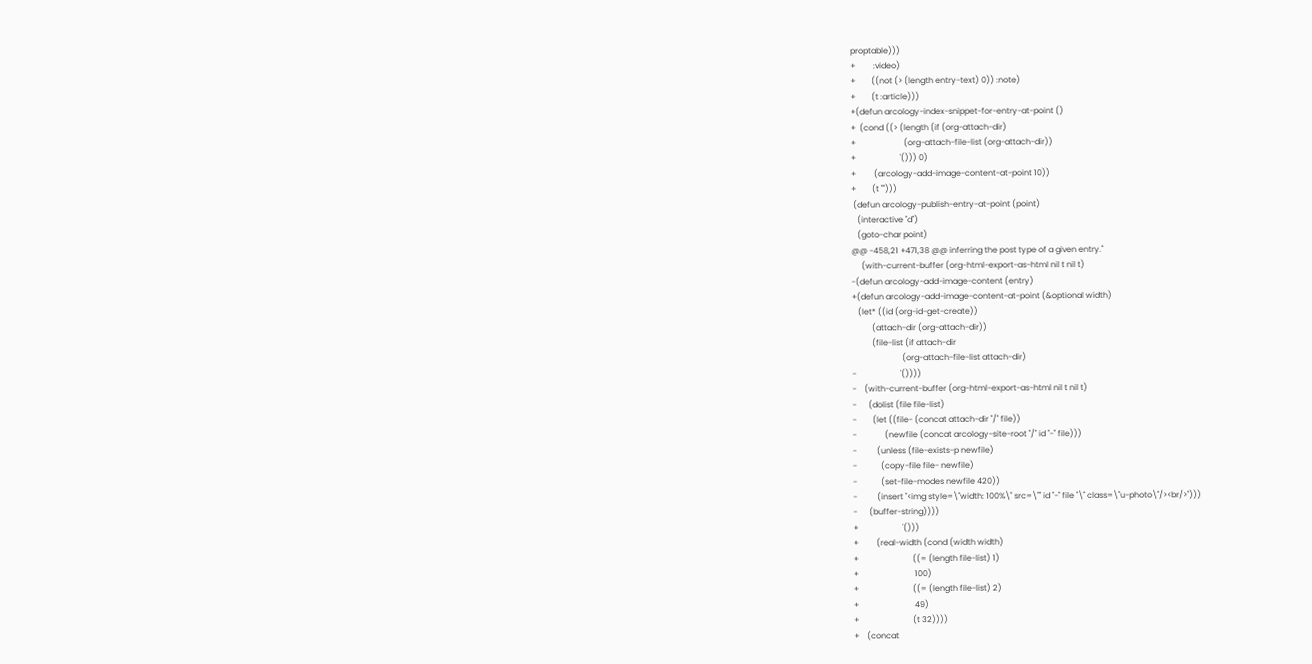proptable)))
+         :video)
+        ((not (> (length entry-text) 0)) :note)
+        (t :article)))
+(defun arcology-index-snippet-for-entry-at-point ()
+  (cond ((> (length (if (org-attach-dir)
+                        (org-attach-file-list (org-attach-dir))
+                      '())) 0)
+         (arcology-add-image-content-at-point 10))
+        (t "")))
 (defun arcology-publish-entry-at-point (point)
   (interactive "d")
   (goto-char point)
@@ -458,21 +471,38 @@ inferring the post type of a given entry."
     (with-current-buffer (org-html-export-as-html nil t nil t)
-(defun arcology-add-image-content (entry)
+(defun arcology-add-image-content-at-point (&optional width)
   (let* ((id (org-id-get-create))
          (attach-dir (org-attach-dir))
          (file-list (if attach-dir
                         (org-attach-file-list attach-dir)
-                      '())))
-    (with-current-buffer (org-html-export-as-html nil t nil t)
-      (dolist (file file-list)
-        (let ((file- (concat attach-dir "/" file))
-              (newfile (concat arcology-site-root "/" id "-" file)))
-          (unless (file-exists-p newfile)
-            (copy-file file- newfile)
-            (set-file-modes newfile 420))
-          (insert "<img style=\"width: 100%\" src=\"" id "-" file "\" class=\"u-photo\"/><br/>")))
-      (buffer-string))))
+                      '()))
+         (real-width (cond (width width)
+                           ((= (length file-list) 1)
+                            100)
+                           ((= (length file-list) 2)
+                            49)
+                           (t 32))))
+    (concat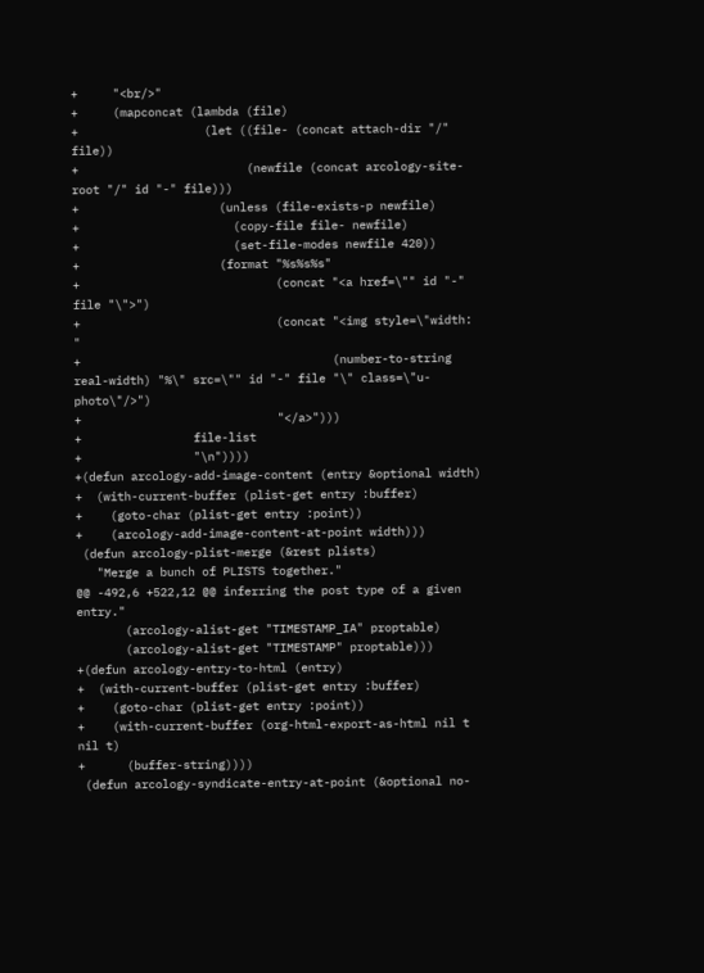+     "<br/>"
+     (mapconcat (lambda (file)
+                  (let ((file- (concat attach-dir "/" file))
+                        (newfile (concat arcology-site-root "/" id "-" file)))
+                    (unless (file-exists-p newfile)
+                      (copy-file file- newfile)
+                      (set-file-modes newfile 420))
+                    (format "%s%s%s"
+                            (concat "<a href=\"" id "-" file "\">")
+                            (concat "<img style=\"width: "
+                                    (number-to-string real-width) "%\" src=\"" id "-" file "\" class=\"u-photo\"/>")
+                            "</a>")))
+                file-list
+                "\n"))))
+(defun arcology-add-image-content (entry &optional width)
+  (with-current-buffer (plist-get entry :buffer)
+    (goto-char (plist-get entry :point))
+    (arcology-add-image-content-at-point width)))
 (defun arcology-plist-merge (&rest plists)
   "Merge a bunch of PLISTS together."
@@ -492,6 +522,12 @@ inferring the post type of a given entry."
       (arcology-alist-get "TIMESTAMP_IA" proptable)
       (arcology-alist-get "TIMESTAMP" proptable)))
+(defun arcology-entry-to-html (entry)
+  (with-current-buffer (plist-get entry :buffer)
+    (goto-char (plist-get entry :point))
+    (with-current-buffer (org-html-export-as-html nil t nil t)
+      (buffer-string))))
 (defun arcology-syndicate-entry-at-point (&optional no-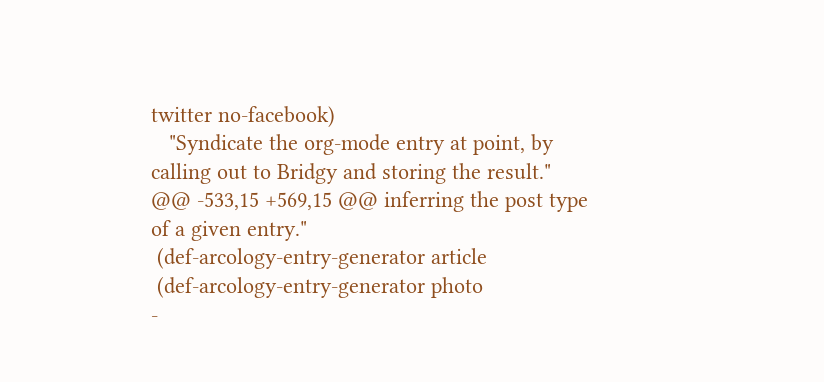twitter no-facebook)
   "Syndicate the org-mode entry at point, by calling out to Bridgy and storing the result."
@@ -533,15 +569,15 @@ inferring the post type of a given entry."
 (def-arcology-entry-generator article
 (def-arcology-entry-generator photo
-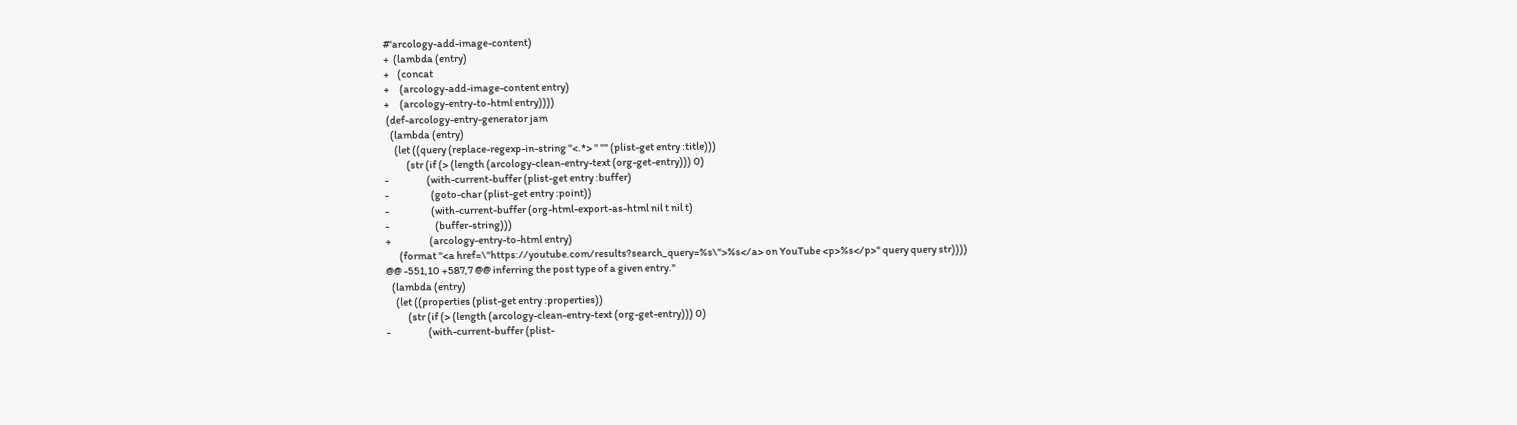#'arcology-add-image-content)
+  (lambda (entry)
+    (concat
+     (arcology-add-image-content entry)
+     (arcology-entry-to-html entry))))
 (def-arcology-entry-generator jam
   (lambda (entry)
     (let ((query (replace-regexp-in-string "<.*> " "" (plist-get entry :title)))
           (str (if (> (length (arcology-clean-entry-text (org-get-entry))) 0)
-                   (with-current-buffer (plist-get entry :buffer)
-                     (goto-char (plist-get entry :point))
-                     (with-current-buffer (org-html-export-as-html nil t nil t)
-                       (buffer-string)))
+                   (arcology-entry-to-html entry)
       (format "<a href=\"https://youtube.com/results?search_query=%s\">%s</a> on YouTube <p>%s</p>" query query str))))
@@ -551,10 +587,7 @@ inferring the post type of a given entry."
   (lambda (entry)
     (let ((properties (plist-get entry :properties))
           (str (if (> (length (arcology-clean-entry-text (org-get-entry))) 0)
-                   (with-current-buffer (plist-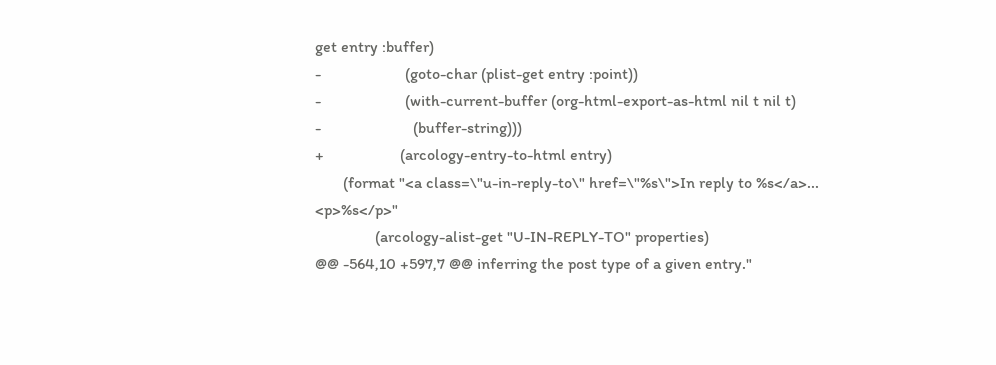get entry :buffer)
-                     (goto-char (plist-get entry :point))
-                     (with-current-buffer (org-html-export-as-html nil t nil t)
-                       (buffer-string)))
+                   (arcology-entry-to-html entry)
       (format "<a class=\"u-in-reply-to\" href=\"%s\">In reply to %s</a>... <p>%s</p>"
               (arcology-alist-get "U-IN-REPLY-TO" properties)
@@ -564,10 +597,7 @@ inferring the post type of a given entry."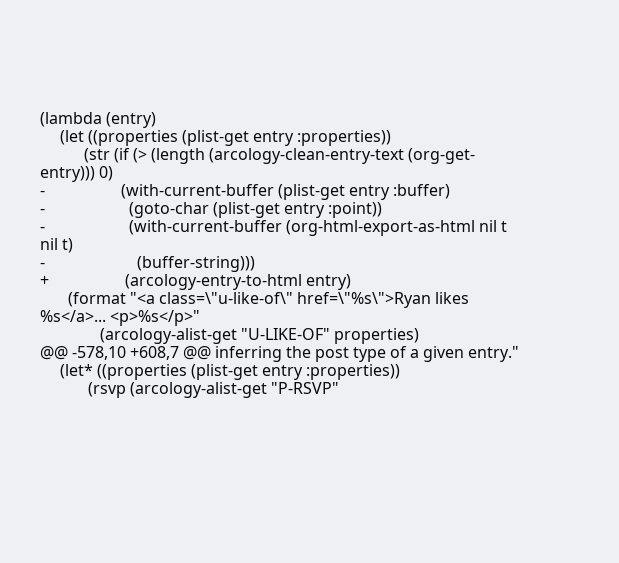(lambda (entry)
     (let ((properties (plist-get entry :properties))
           (str (if (> (length (arcology-clean-entry-text (org-get-entry))) 0)
-                   (with-current-buffer (plist-get entry :buffer)
-                     (goto-char (plist-get entry :point))
-                     (with-current-buffer (org-html-export-as-html nil t nil t)
-                       (buffer-string)))
+                   (arcology-entry-to-html entry)
       (format "<a class=\"u-like-of\" href=\"%s\">Ryan likes %s</a>... <p>%s</p>"
               (arcology-alist-get "U-LIKE-OF" properties)
@@ -578,10 +608,7 @@ inferring the post type of a given entry."
     (let* ((properties (plist-get entry :properties))
            (rsvp (arcology-alist-get "P-RSVP"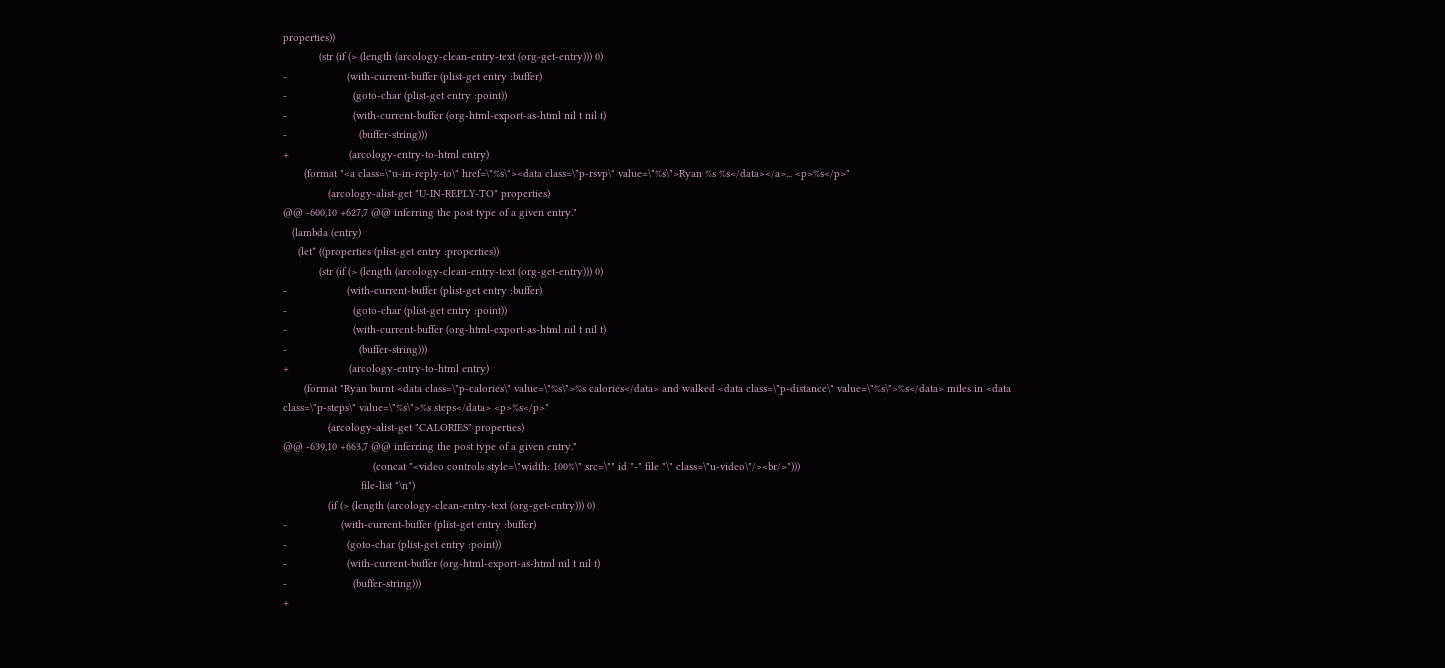properties))
            (str (if (> (length (arcology-clean-entry-text (org-get-entry))) 0)
-                    (with-current-buffer (plist-get entry :buffer)
-                      (goto-char (plist-get entry :point))
-                      (with-current-buffer (org-html-export-as-html nil t nil t)
-                        (buffer-string)))
+                    (arcology-entry-to-html entry)
       (format "<a class=\"u-in-reply-to\" href=\"%s\"><data class=\"p-rsvp\" value=\"%s\">Ryan %s %s</data></a>... <p>%s</p>"
               (arcology-alist-get "U-IN-REPLY-TO" properties)
@@ -600,10 +627,7 @@ inferring the post type of a given entry."
   (lambda (entry)
     (let* ((properties (plist-get entry :properties))
            (str (if (> (length (arcology-clean-entry-text (org-get-entry))) 0)
-                    (with-current-buffer (plist-get entry :buffer)
-                      (goto-char (plist-get entry :point))
-                      (with-current-buffer (org-html-export-as-html nil t nil t)
-                        (buffer-string)))
+                    (arcology-entry-to-html entry)
       (format "Ryan burnt <data class=\"p-calories\" value=\"%s\">%s calories</data> and walked <data class=\"p-distance\" value=\"%s\">%s</data> miles in <data class=\"p-steps\" value=\"%s\">%s steps</data> <p>%s</p>"
               (arcology-alist-get "CALORIES" properties)
@@ -639,10 +663,7 @@ inferring the post type of a given entry."
                              (concat "<video controls style=\"width: 100%\" src=\"" id "-" file "\" class=\"u-video\"/><br/>")))
                          file-list "\n")
               (if (> (length (arcology-clean-entry-text (org-get-entry))) 0)
-                  (with-current-buffer (plist-get entry :buffer)
-                    (goto-char (plist-get entry :point))
-                    (with-current-buffer (org-html-export-as-html nil t nil t)
-                      (buffer-string)))
+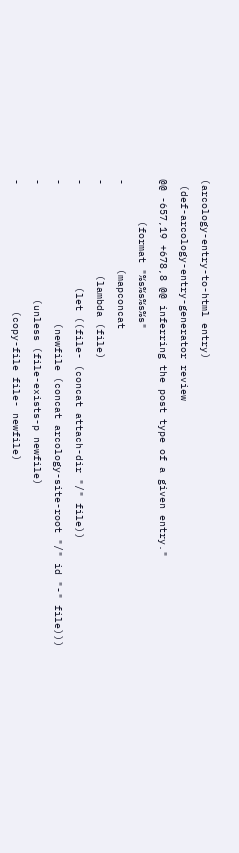(arcology-entry-to-html entry)
 (def-arcology-entry-generator review
@@ -657,19 +678,8 @@ inferring the post type of a given entry."
       (format "%s%s%s%s"
-              (mapconcat
-               (lambda (file)
-                 (let ((file- (concat attach-dir "/" file))
-                       (newfile (concat arcology-site-root "/" id "-" file)))
-                   (unless (file-exists-p newfile)
-                     (copy-file file- newfile)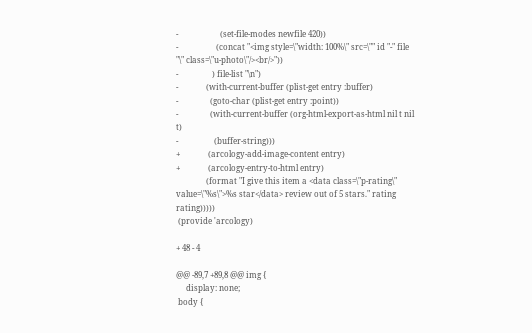-                     (set-file-modes newfile 420))
-                   (concat "<img style=\"width: 100%\" src=\"" id "-" file "\" class=\"u-photo\"/><br/>"))
-                 ) file-list "\n")
-              (with-current-buffer (plist-get entry :buffer)
-                (goto-char (plist-get entry :point))
-                (with-current-buffer (org-html-export-as-html nil t nil t)
-                  (buffer-string)))
+              (arcology-add-image-content entry)
+              (arcology-entry-to-html entry)
               (format "I give this item a <data class=\"p-rating\" value=\"%s\">%s star</data> review out of 5 stars." rating rating)))))
 (provide 'arcology)

+ 48 - 4

@@ -89,7 +89,8 @@ img {
     display: none;
 body {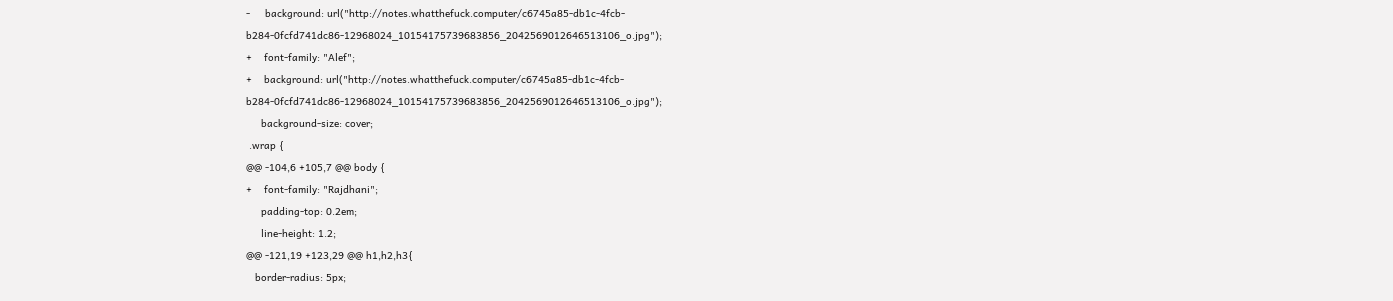-     background: url("http://notes.whatthefuck.computer/c6745a85-db1c-4fcb-b284-0fcfd741dc86-12968024_10154175739683856_2042569012646513106_o.jpg");
+    font-family: "Alef";
+    background: url("http://notes.whatthefuck.computer/c6745a85-db1c-4fcb-b284-0fcfd741dc86-12968024_10154175739683856_2042569012646513106_o.jpg");
     background-size: cover;
 .wrap {
@@ -104,6 +105,7 @@ body {
+    font-family: "Rajdhani";
     padding-top: 0.2em;
     line-height: 1.2;
@@ -121,19 +123,29 @@ h1,h2,h3{
   border-radius: 5px;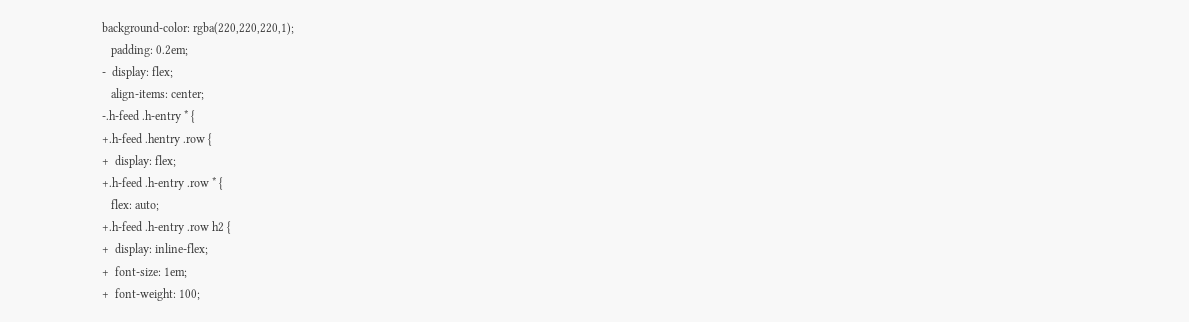background-color: rgba(220,220,220,1);
   padding: 0.2em;
-  display: flex;
   align-items: center;
-.h-feed .h-entry * {
+.h-feed .hentry .row {
+  display: flex;
+.h-feed .h-entry .row * {
   flex: auto;
+.h-feed .h-entry .row h2 {
+  display: inline-flex;
+  font-size: 1em;
+  font-weight: 100;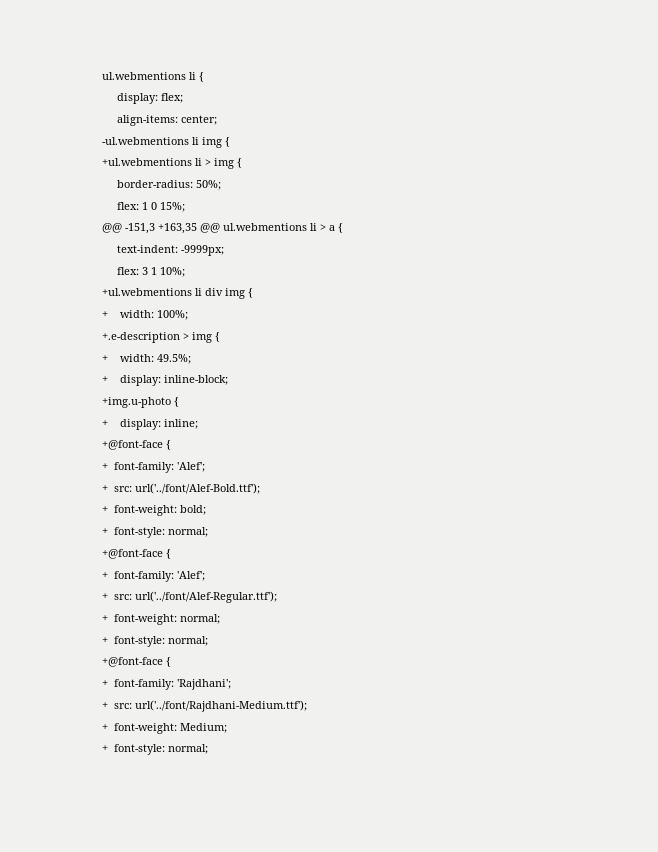ul.webmentions li {
     display: flex;
     align-items: center;
-ul.webmentions li img {
+ul.webmentions li > img {
     border-radius: 50%;
     flex: 1 0 15%;
@@ -151,3 +163,35 @@ ul.webmentions li > a {
     text-indent: -9999px;
     flex: 3 1 10%;
+ul.webmentions li div img {
+    width: 100%;
+.e-description > img {
+    width: 49.5%;
+    display: inline-block;
+img.u-photo {
+    display: inline;
+@font-face {
+  font-family: 'Alef';
+  src: url('../font/Alef-Bold.ttf');
+  font-weight: bold;
+  font-style: normal;
+@font-face {
+  font-family: 'Alef';
+  src: url('../font/Alef-Regular.ttf');
+  font-weight: normal;
+  font-style: normal;
+@font-face {
+  font-family: 'Rajdhani';
+  src: url('../font/Rajdhani-Medium.ttf');
+  font-weight: Medium;
+  font-style: normal;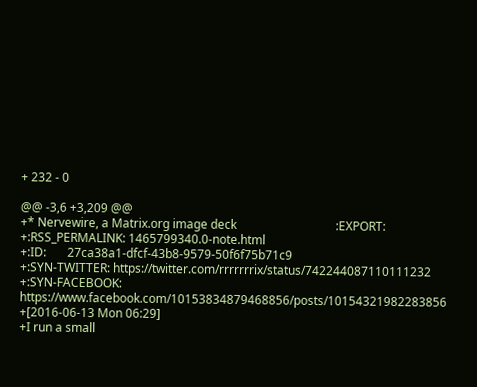+ 232 - 0

@@ -3,6 +3,209 @@
+* Nervewire, a Matrix.org image deck                                 :EXPORT:
+:RSS_PERMALINK: 1465799340.0-note.html
+:ID:       27ca38a1-dfcf-43b8-9579-50f6f75b71c9
+:SYN-TWITTER: https://twitter.com/rrrrrrrix/status/742244087110111232
+:SYN-FACEBOOK: https://www.facebook.com/10153834879468856/posts/10154321982283856
+[2016-06-13 Mon 06:29]
+I run a small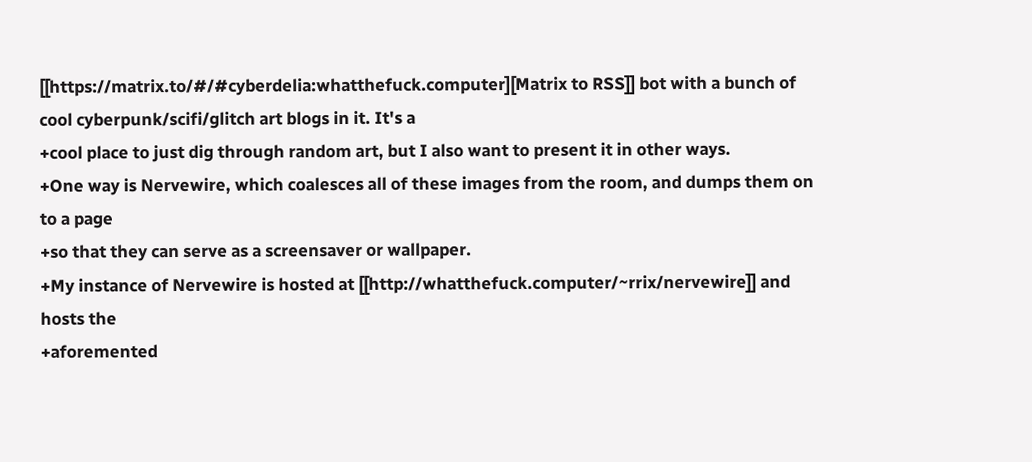[[https://matrix.to/#/#cyberdelia:whatthefuck.computer][Matrix to RSS]] bot with a bunch of cool cyberpunk/scifi/glitch art blogs in it. It's a
+cool place to just dig through random art, but I also want to present it in other ways.
+One way is Nervewire, which coalesces all of these images from the room, and dumps them on to a page
+so that they can serve as a screensaver or wallpaper.
+My instance of Nervewire is hosted at [[http://whatthefuck.computer/~rrix/nervewire]] and hosts the
+aforemented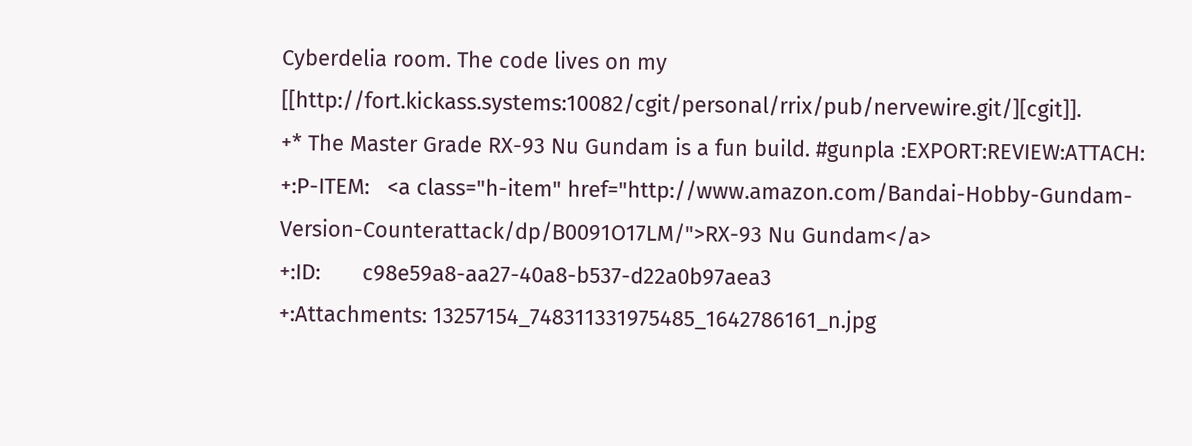Cyberdelia room. The code lives on my [[http://fort.kickass.systems:10082/cgit/personal/rrix/pub/nervewire.git/][cgit]].
+* The Master Grade RX-93 Nu Gundam is a fun build. #gunpla :EXPORT:REVIEW:ATTACH:
+:P-ITEM:   <a class="h-item" href="http://www.amazon.com/Bandai-Hobby-Gundam-Version-Counterattack/dp/B0091O17LM/">RX-93 Nu Gundam</a>
+:ID:       c98e59a8-aa27-40a8-b537-d22a0b97aea3
+:Attachments: 13257154_748311331975485_1642786161_n.jpg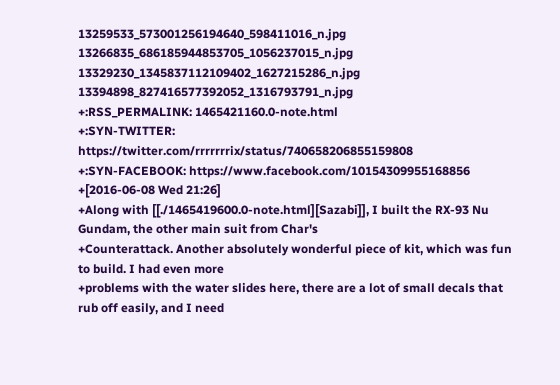13259533_573001256194640_598411016_n.jpg 13266835_686185944853705_1056237015_n.jpg 13329230_1345837112109402_1627215286_n.jpg 13394898_827416577392052_1316793791_n.jpg
+:RSS_PERMALINK: 1465421160.0-note.html
+:SYN-TWITTER: https://twitter.com/rrrrrrrix/status/740658206855159808
+:SYN-FACEBOOK: https://www.facebook.com/10154309955168856
+[2016-06-08 Wed 21:26]
+Along with [[./1465419600.0-note.html][Sazabi]], I built the RX-93 Nu Gundam, the other main suit from Char's
+Counterattack. Another absolutely wonderful piece of kit, which was fun to build. I had even more
+problems with the water slides here, there are a lot of small decals that rub off easily, and I need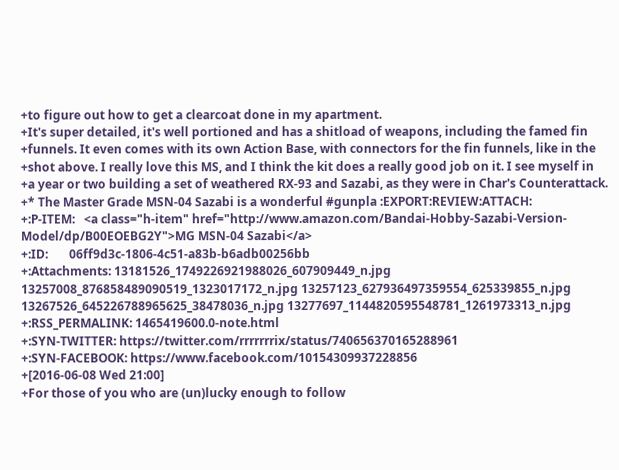+to figure out how to get a clearcoat done in my apartment.
+It's super detailed, it's well portioned and has a shitload of weapons, including the famed fin
+funnels. It even comes with its own Action Base, with connectors for the fin funnels, like in the
+shot above. I really love this MS, and I think the kit does a really good job on it. I see myself in
+a year or two building a set of weathered RX-93 and Sazabi, as they were in Char's Counterattack.
+* The Master Grade MSN-04 Sazabi is a wonderful #gunpla :EXPORT:REVIEW:ATTACH:
+:P-ITEM:   <a class="h-item" href="http://www.amazon.com/Bandai-Hobby-Sazabi-Version-Model/dp/B00EOEBG2Y">MG MSN-04 Sazabi</a>
+:ID:       06ff9d3c-1806-4c51-a83b-b6adb00256bb
+:Attachments: 13181526_1749226921988026_607909449_n.jpg 13257008_876858489090519_1323017172_n.jpg 13257123_627936497359554_625339855_n.jpg 13267526_645226788965625_38478036_n.jpg 13277697_1144820595548781_1261973313_n.jpg
+:RSS_PERMALINK: 1465419600.0-note.html
+:SYN-TWITTER: https://twitter.com/rrrrrrrix/status/740656370165288961
+:SYN-FACEBOOK: https://www.facebook.com/10154309937228856
+[2016-06-08 Wed 21:00]
+For those of you who are (un)lucky enough to follow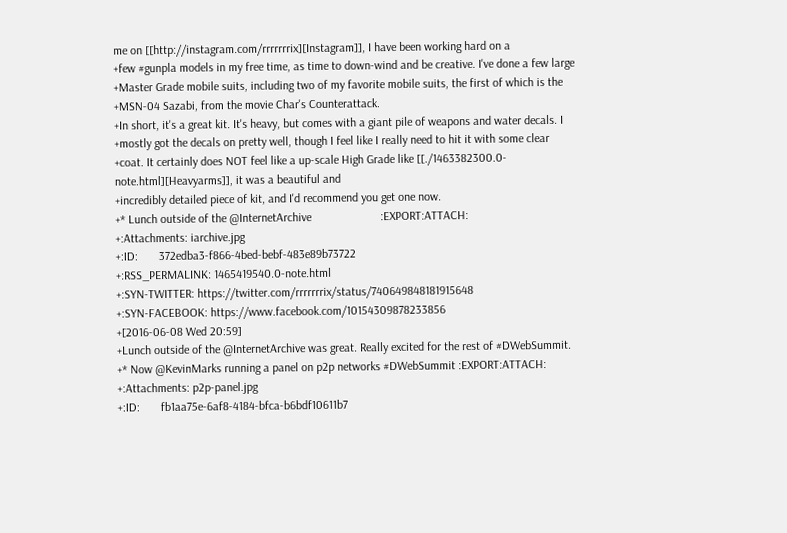me on [[http://instagram.com/rrrrrrrix][Instagram]], I have been working hard on a
+few #gunpla models in my free time, as time to down-wind and be creative. I've done a few large
+Master Grade mobile suits, including two of my favorite mobile suits, the first of which is the
+MSN-04 Sazabi, from the movie Char's Counterattack.
+In short, it's a great kit. It's heavy, but comes with a giant pile of weapons and water decals. I
+mostly got the decals on pretty well, though I feel like I really need to hit it with some clear
+coat. It certainly does NOT feel like a up-scale High Grade like [[./1463382300.0-note.html][Heavyarms]], it was a beautiful and
+incredibly detailed piece of kit, and I'd recommend you get one now.
+* Lunch outside of the @InternetArchive                       :EXPORT:ATTACH:
+:Attachments: iarchive.jpg
+:ID:       372edba3-f866-4bed-bebf-483e89b73722
+:RSS_PERMALINK: 1465419540.0-note.html
+:SYN-TWITTER: https://twitter.com/rrrrrrrix/status/740649848181915648
+:SYN-FACEBOOK: https://www.facebook.com/10154309878233856
+[2016-06-08 Wed 20:59]
+Lunch outside of the @InternetArchive was great. Really excited for the rest of #DWebSummit.
+* Now @KevinMarks running a panel on p2p networks #DWebSummit :EXPORT:ATTACH:
+:Attachments: p2p-panel.jpg
+:ID:       fb1aa75e-6af8-4184-bfca-b6bdf10611b7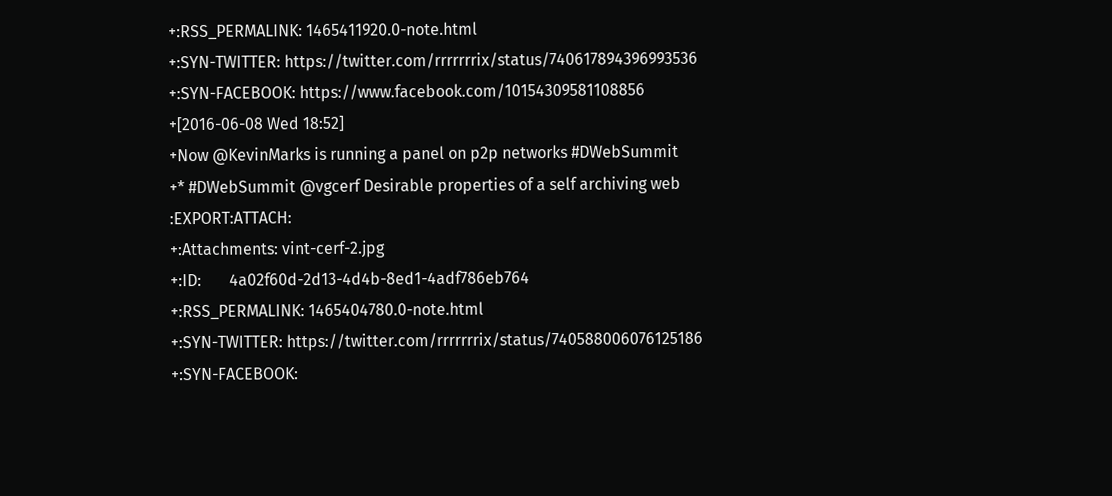+:RSS_PERMALINK: 1465411920.0-note.html
+:SYN-TWITTER: https://twitter.com/rrrrrrrix/status/740617894396993536
+:SYN-FACEBOOK: https://www.facebook.com/10154309581108856
+[2016-06-08 Wed 18:52]
+Now @KevinMarks is running a panel on p2p networks #DWebSummit
+* #DWebSummit @vgcerf Desirable properties of a self archiving web :EXPORT:ATTACH:
+:Attachments: vint-cerf-2.jpg
+:ID:       4a02f60d-2d13-4d4b-8ed1-4adf786eb764
+:RSS_PERMALINK: 1465404780.0-note.html
+:SYN-TWITTER: https://twitter.com/rrrrrrrix/status/740588006076125186
+:SYN-FACEBOOK: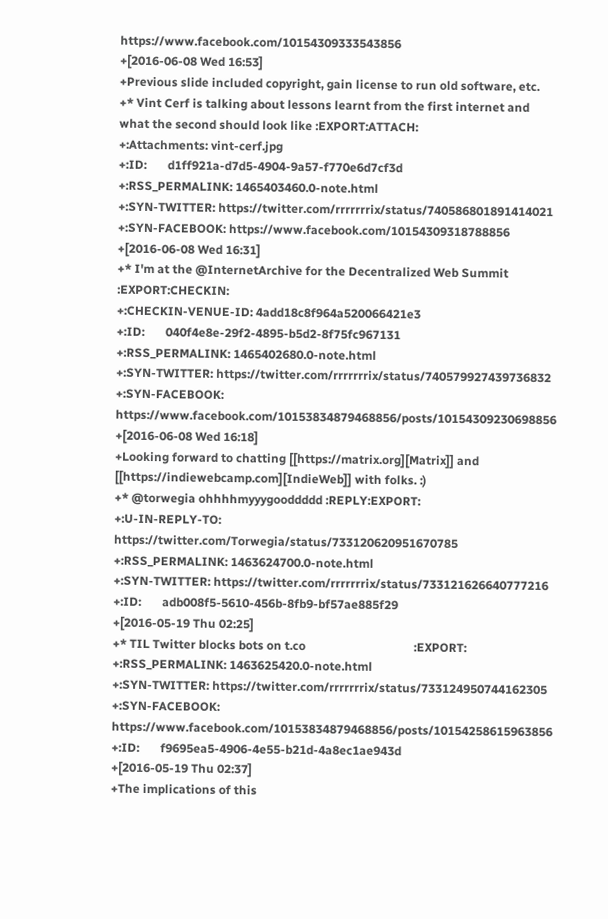https://www.facebook.com/10154309333543856
+[2016-06-08 Wed 16:53]
+Previous slide included copyright, gain license to run old software, etc.
+* Vint Cerf is talking about lessons learnt from the first internet and what the second should look like :EXPORT:ATTACH:
+:Attachments: vint-cerf.jpg
+:ID:       d1ff921a-d7d5-4904-9a57-f770e6d7cf3d
+:RSS_PERMALINK: 1465403460.0-note.html
+:SYN-TWITTER: https://twitter.com/rrrrrrrix/status/740586801891414021
+:SYN-FACEBOOK: https://www.facebook.com/10154309318788856
+[2016-06-08 Wed 16:31]
+* I'm at the @InternetArchive for the Decentralized Web Summit       :EXPORT:CHECKIN:
+:CHECKIN-VENUE-ID: 4add18c8f964a520066421e3
+:ID:       040f4e8e-29f2-4895-b5d2-8f75fc967131
+:RSS_PERMALINK: 1465402680.0-note.html
+:SYN-TWITTER: https://twitter.com/rrrrrrrix/status/740579927439736832
+:SYN-FACEBOOK: https://www.facebook.com/10153834879468856/posts/10154309230698856
+[2016-06-08 Wed 16:18]
+Looking forward to chatting [[https://matrix.org][Matrix]] and [[https://indiewebcamp.com][IndieWeb]] with folks. :)
+* @torwegia ohhhhmyyygooddddd :REPLY:EXPORT:
+:U-IN-REPLY-TO: https://twitter.com/Torwegia/status/733120620951670785
+:RSS_PERMALINK: 1463624700.0-note.html
+:SYN-TWITTER: https://twitter.com/rrrrrrrix/status/733121626640777216
+:ID:       adb008f5-5610-456b-8fb9-bf57ae885f29
+[2016-05-19 Thu 02:25]
+* TIL Twitter blocks bots on t.co                                    :EXPORT:
+:RSS_PERMALINK: 1463625420.0-note.html
+:SYN-TWITTER: https://twitter.com/rrrrrrrix/status/733124950744162305
+:SYN-FACEBOOK: https://www.facebook.com/10153834879468856/posts/10154258615963856
+:ID:       f9695ea5-4906-4e55-b21d-4a8ec1ae943d
+[2016-05-19 Thu 02:37]
+The implications of this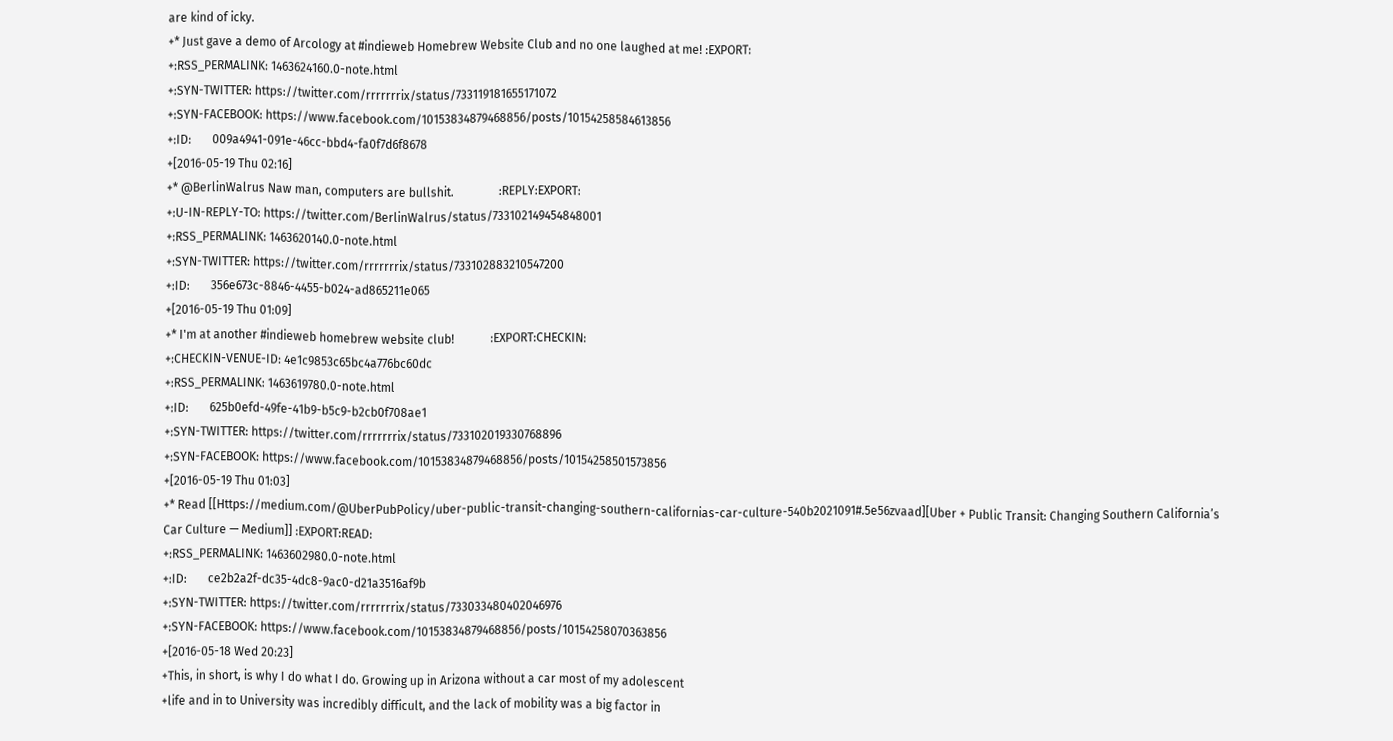are kind of icky.
+* Just gave a demo of Arcology at #indieweb Homebrew Website Club and no one laughed at me! :EXPORT:
+:RSS_PERMALINK: 1463624160.0-note.html
+:SYN-TWITTER: https://twitter.com/rrrrrrrix/status/733119181655171072
+:SYN-FACEBOOK: https://www.facebook.com/10153834879468856/posts/10154258584613856
+:ID:       009a4941-091e-46cc-bbd4-fa0f7d6f8678
+[2016-05-19 Thu 02:16]
+* @BerlinWalrus Naw man, computers are bullshit.               :REPLY:EXPORT:
+:U-IN-REPLY-TO: https://twitter.com/BerlinWalrus/status/733102149454848001
+:RSS_PERMALINK: 1463620140.0-note.html
+:SYN-TWITTER: https://twitter.com/rrrrrrrix/status/733102883210547200
+:ID:       356e673c-8846-4455-b024-ad865211e065
+[2016-05-19 Thu 01:09]
+* I'm at another #indieweb homebrew website club!            :EXPORT:CHECKIN:
+:CHECKIN-VENUE-ID: 4e1c9853c65bc4a776bc60dc
+:RSS_PERMALINK: 1463619780.0-note.html
+:ID:       625b0efd-49fe-41b9-b5c9-b2cb0f708ae1
+:SYN-TWITTER: https://twitter.com/rrrrrrrix/status/733102019330768896
+:SYN-FACEBOOK: https://www.facebook.com/10153834879468856/posts/10154258501573856
+[2016-05-19 Thu 01:03]
+* Read [[Https://medium.com/@UberPubPolicy/uber-public-transit-changing-southern-californias-car-culture-540b2021091#.5e56zvaad][Uber + Public Transit: Changing Southern California’s Car Culture — Medium]] :EXPORT:READ:
+:RSS_PERMALINK: 1463602980.0-note.html
+:ID:       ce2b2a2f-dc35-4dc8-9ac0-d21a3516af9b
+:SYN-TWITTER: https://twitter.com/rrrrrrrix/status/733033480402046976
+:SYN-FACEBOOK: https://www.facebook.com/10153834879468856/posts/10154258070363856
+[2016-05-18 Wed 20:23]
+This, in short, is why I do what I do. Growing up in Arizona without a car most of my adolescent
+life and in to University was incredibly difficult, and the lack of mobility was a big factor in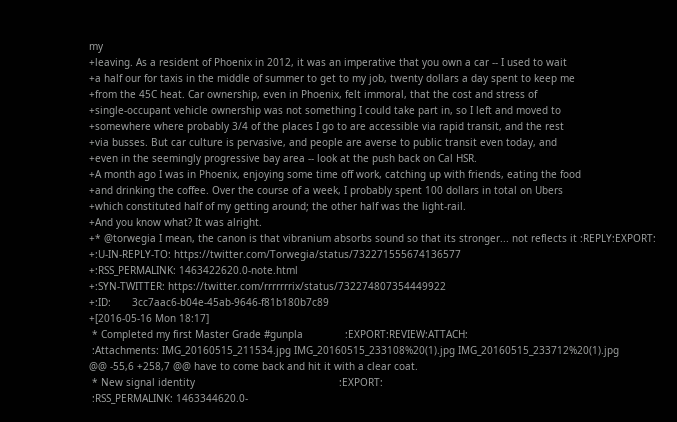my
+leaving. As a resident of Phoenix in 2012, it was an imperative that you own a car -- I used to wait
+a half our for taxis in the middle of summer to get to my job, twenty dollars a day spent to keep me
+from the 45C heat. Car ownership, even in Phoenix, felt immoral, that the cost and stress of
+single-occupant vehicle ownership was not something I could take part in, so I left and moved to
+somewhere where probably 3/4 of the places I go to are accessible via rapid transit, and the rest
+via busses. But car culture is pervasive, and people are averse to public transit even today, and
+even in the seemingly progressive bay area -- look at the push back on Cal HSR.
+A month ago I was in Phoenix, enjoying some time off work, catching up with friends, eating the food
+and drinking the coffee. Over the course of a week, I probably spent 100 dollars in total on Ubers
+which constituted half of my getting around; the other half was the light-rail.
+And you know what? It was alright.
+* @torwegia I mean, the canon is that vibranium absorbs sound so that its stronger... not reflects it :REPLY:EXPORT:
+:U-IN-REPLY-TO: https://twitter.com/Torwegia/status/732271555674136577
+:RSS_PERMALINK: 1463422620.0-note.html
+:SYN-TWITTER: https://twitter.com/rrrrrrrix/status/732274807354449922
+:ID:       3cc7aac6-b04e-45ab-9646-f81b180b7c89
+[2016-05-16 Mon 18:17]
 * Completed my first Master Grade #gunpla              :EXPORT:REVIEW:ATTACH:
 :Attachments: IMG_20160515_211534.jpg IMG_20160515_233108%20(1).jpg IMG_20160515_233712%20(1).jpg
@@ -55,6 +258,7 @@ have to come back and hit it with a clear coat.
 * New signal identity                                                :EXPORT:
 :RSS_PERMALINK: 1463344620.0-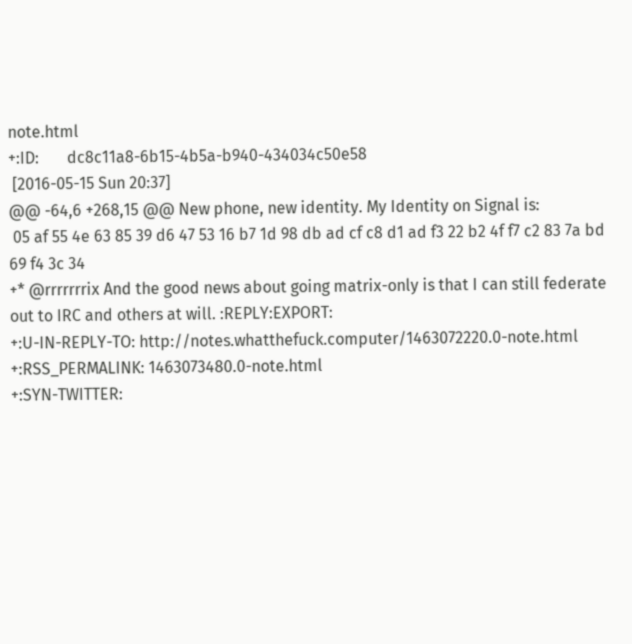note.html
+:ID:       dc8c11a8-6b15-4b5a-b940-434034c50e58
 [2016-05-15 Sun 20:37]
@@ -64,6 +268,15 @@ New phone, new identity. My Identity on Signal is:
 05 af 55 4e 63 85 39 d6 47 53 16 b7 1d 98 db ad cf c8 d1 ad f3 22 b2 4f f7 c2 83 7a bd 69 f4 3c 34
+* @rrrrrrrix And the good news about going matrix-only is that I can still federate out to IRC and others at will. :REPLY:EXPORT:
+:U-IN-REPLY-TO: http://notes.whatthefuck.computer/1463072220.0-note.html
+:RSS_PERMALINK: 1463073480.0-note.html
+:SYN-TWITTER: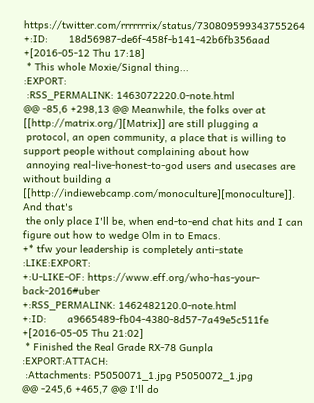https://twitter.com/rrrrrrrix/status/730809599343755264
+:ID:       18d56987-de6f-458f-b141-42b6fb356aad
+[2016-05-12 Thu 17:18]
 * This whole Moxie/Signal thing...                                   :EXPORT:
 :RSS_PERMALINK: 1463072220.0-note.html
@@ -85,6 +298,13 @@ Meanwhile, the folks over at [[http://matrix.org/][Matrix]] are still plugging a
 protocol, an open community, a place that is willing to support people without complaining about how
 annoying real-live-honest-to-god users and usecases are without building a [[http://indiewebcamp.com/monoculture][monoculture]]. And that's
 the only place I'll be, when end-to-end chat hits and I can figure out how to wedge Olm in to Emacs.
+* tfw your leadership is completely anti-state                  :LIKE:EXPORT:
+:U-LIKE-OF: https://www.eff.org/who-has-your-back-2016#uber
+:RSS_PERMALINK: 1462482120.0-note.html
+:ID:       a9665489-fb04-4380-8d57-7a49e5c511fe
+[2016-05-05 Thu 21:02]
 * Finished the Real Grade RX-78 Gunpla                        :EXPORT:ATTACH:
 :Attachments: P5050071_1.jpg P5050072_1.jpg
@@ -245,6 +465,7 @@ I'll do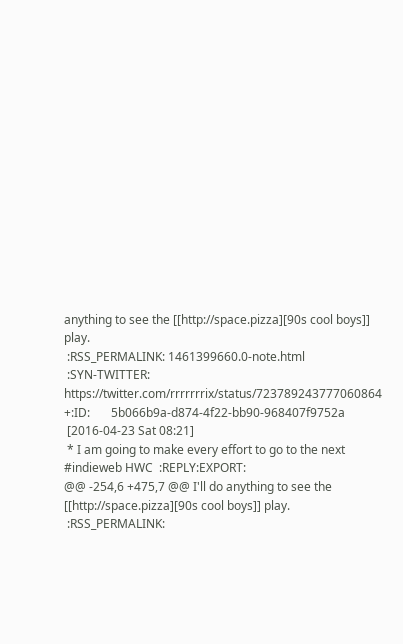anything to see the [[http://space.pizza][90s cool boys]] play.
 :RSS_PERMALINK: 1461399660.0-note.html
 :SYN-TWITTER: https://twitter.com/rrrrrrrix/status/723789243777060864
+:ID:       5b066b9a-d874-4f22-bb90-968407f9752a
 [2016-04-23 Sat 08:21]
 * I am going to make every effort to go to the next #indieweb HWC  :REPLY:EXPORT:
@@ -254,6 +475,7 @@ I'll do anything to see the [[http://space.pizza][90s cool boys]] play.
 :RSS_PERMALINK: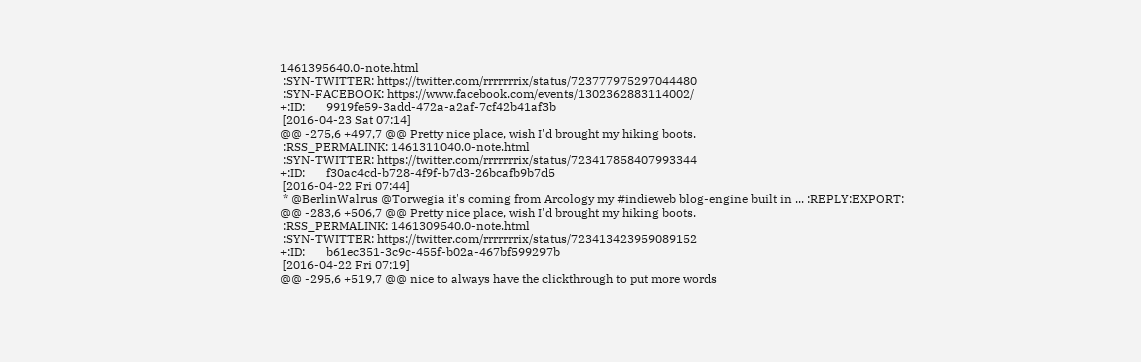1461395640.0-note.html
 :SYN-TWITTER: https://twitter.com/rrrrrrrix/status/723777975297044480
 :SYN-FACEBOOK: https://www.facebook.com/events/1302362883114002/
+:ID:       9919fe59-3add-472a-a2af-7cf42b41af3b
 [2016-04-23 Sat 07:14]
@@ -275,6 +497,7 @@ Pretty nice place, wish I'd brought my hiking boots.
 :RSS_PERMALINK: 1461311040.0-note.html
 :SYN-TWITTER: https://twitter.com/rrrrrrrix/status/723417858407993344
+:ID:       f30ac4cd-b728-4f9f-b7d3-26bcafb9b7d5
 [2016-04-22 Fri 07:44]
 * @BerlinWalrus @Torwegia it's coming from Arcology my #indieweb blog-engine built in ... :REPLY:EXPORT:
@@ -283,6 +506,7 @@ Pretty nice place, wish I'd brought my hiking boots.
 :RSS_PERMALINK: 1461309540.0-note.html
 :SYN-TWITTER: https://twitter.com/rrrrrrrix/status/723413423959089152
+:ID:       b61ec351-3c9c-455f-b02a-467bf599297b
 [2016-04-22 Fri 07:19]
@@ -295,6 +519,7 @@ nice to always have the clickthrough to put more words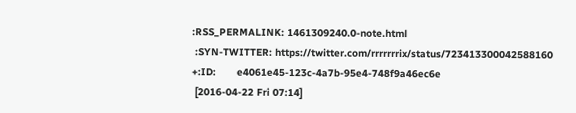:RSS_PERMALINK: 1461309240.0-note.html
 :SYN-TWITTER: https://twitter.com/rrrrrrrix/status/723413300042588160
+:ID:       e4061e45-123c-4a7b-95e4-748f9a46ec6e
 [2016-04-22 Fri 07:14]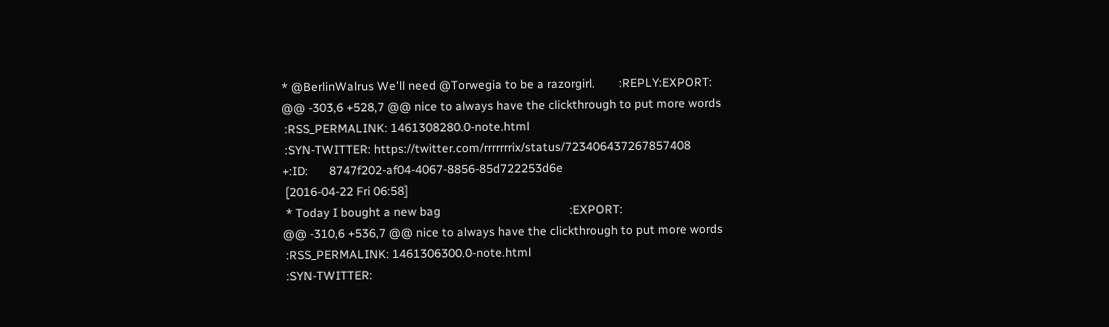* @BerlinWalrus We'll need @Torwegia to be a razorgirl.        :REPLY:EXPORT:
@@ -303,6 +528,7 @@ nice to always have the clickthrough to put more words
 :RSS_PERMALINK: 1461308280.0-note.html
 :SYN-TWITTER: https://twitter.com/rrrrrrrix/status/723406437267857408
+:ID:       8747f202-af04-4067-8856-85d722253d6e
 [2016-04-22 Fri 06:58]
 * Today I bought a new bag                                           :EXPORT:
@@ -310,6 +536,7 @@ nice to always have the clickthrough to put more words
 :RSS_PERMALINK: 1461306300.0-note.html
 :SYN-TWITTER: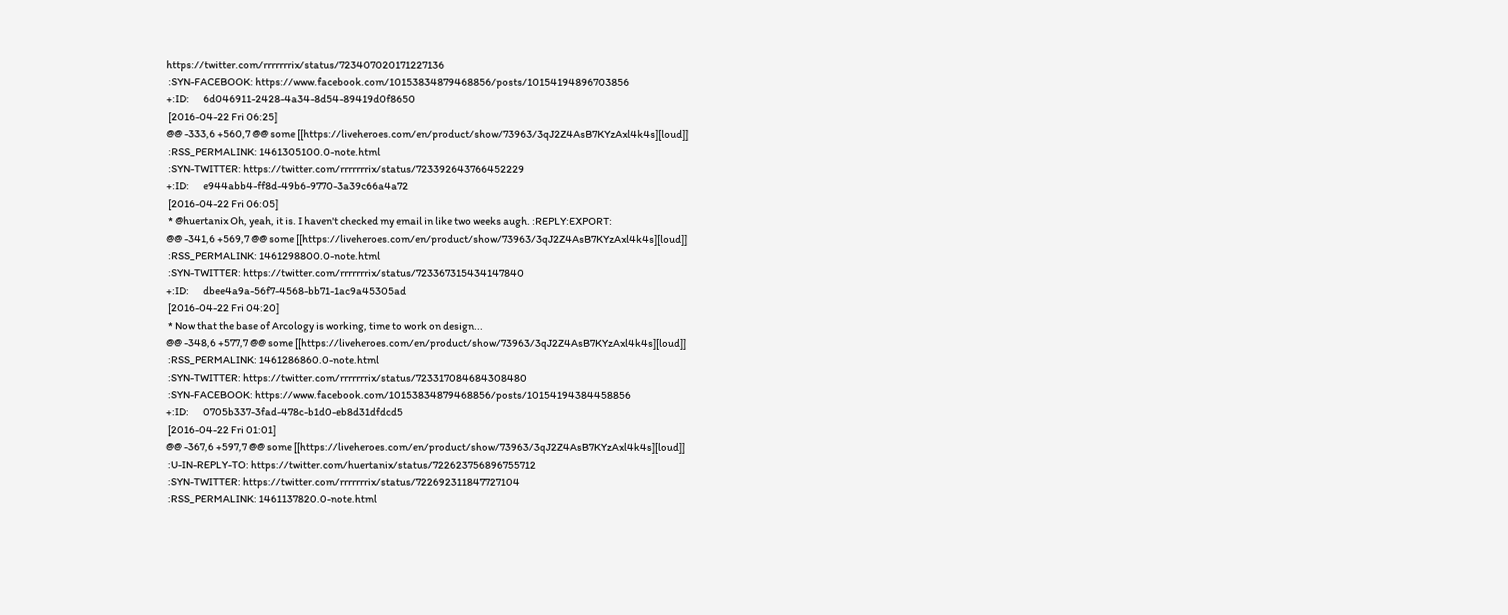https://twitter.com/rrrrrrrix/status/723407020171227136
 :SYN-FACEBOOK: https://www.facebook.com/10153834879468856/posts/10154194896703856
+:ID:       6d046911-2428-4a34-8d54-89419d0f8650
 [2016-04-22 Fri 06:25]
@@ -333,6 +560,7 @@ some [[https://liveheroes.com/en/product/show/73963/3qJ2Z4AsB7KYzAxl4k4s][loud]]
 :RSS_PERMALINK: 1461305100.0-note.html
 :SYN-TWITTER: https://twitter.com/rrrrrrrix/status/723392643766452229
+:ID:       e944abb4-ff8d-49b6-9770-3a39c66a4a72
 [2016-04-22 Fri 06:05]
 * @huertanix Oh, yeah, it is. I haven't checked my email in like two weeks augh. :REPLY:EXPORT:
@@ -341,6 +569,7 @@ some [[https://liveheroes.com/en/product/show/73963/3qJ2Z4AsB7KYzAxl4k4s][loud]]
 :RSS_PERMALINK: 1461298800.0-note.html
 :SYN-TWITTER: https://twitter.com/rrrrrrrix/status/723367315434147840
+:ID:       dbee4a9a-56f7-4568-bb71-1ac9a45305ad
 [2016-04-22 Fri 04:20]
 * Now that the base of Arcology is working, time to work on design...
@@ -348,6 +577,7 @@ some [[https://liveheroes.com/en/product/show/73963/3qJ2Z4AsB7KYzAxl4k4s][loud]]
 :RSS_PERMALINK: 1461286860.0-note.html
 :SYN-TWITTER: https://twitter.com/rrrrrrrix/status/723317084684308480
 :SYN-FACEBOOK: https://www.facebook.com/10153834879468856/posts/10154194384458856
+:ID:       0705b337-3fad-478c-b1d0-eb8d31dfdcd5
 [2016-04-22 Fri 01:01]
@@ -367,6 +597,7 @@ some [[https://liveheroes.com/en/product/show/73963/3qJ2Z4AsB7KYzAxl4k4s][loud]]
 :U-IN-REPLY-TO: https://twitter.com/huertanix/status/722623756896755712
 :SYN-TWITTER: https://twitter.com/rrrrrrrix/status/722692311847727104
 :RSS_PERMALINK: 1461137820.0-note.html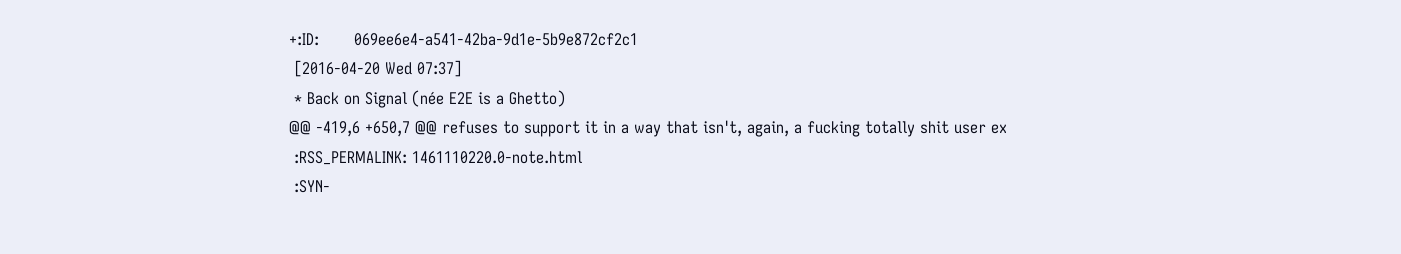+:ID:       069ee6e4-a541-42ba-9d1e-5b9e872cf2c1
 [2016-04-20 Wed 07:37]
 * Back on Signal (née E2E is a Ghetto)
@@ -419,6 +650,7 @@ refuses to support it in a way that isn't, again, a fucking totally shit user ex
 :RSS_PERMALINK: 1461110220.0-note.html
 :SYN-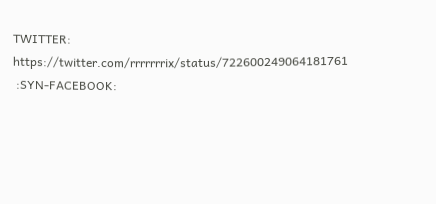TWITTER: https://twitter.com/rrrrrrrix/status/722600249064181761
 :SYN-FACEBOOK: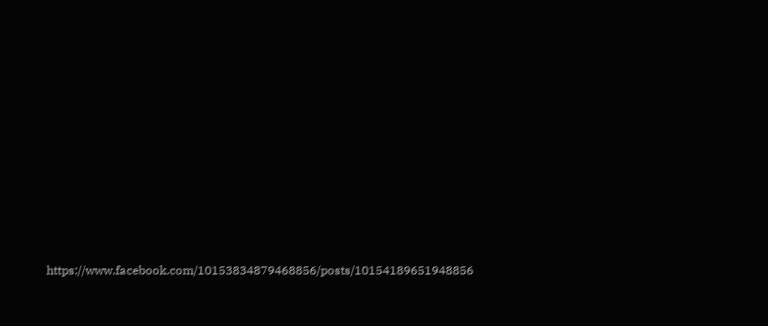https://www.facebook.com/10153834879468856/posts/10154189651948856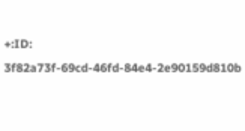+:ID:       3f82a73f-69cd-46fd-84e4-2e90159d810b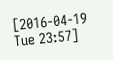[2016-04-19 Tue 23:57]